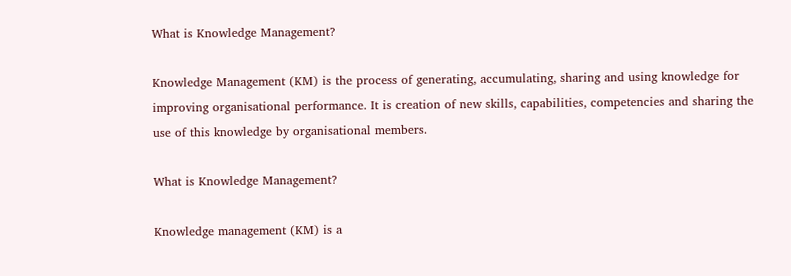What is Knowledge Management?

Knowledge Management (KM) is the process of generating, accumulating, sharing and using knowledge for improving organisational performance. It is creation of new skills, capabilities, competencies and sharing the use of this knowledge by organisational members.

What is Knowledge Management?

Knowledge management (KM) is a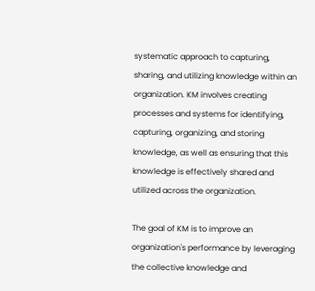systematic approach to capturing, sharing, and utilizing knowledge within an organization. KM involves creating processes and systems for identifying, capturing, organizing, and storing knowledge, as well as ensuring that this knowledge is effectively shared and utilized across the organization.

The goal of KM is to improve an organization's performance by leveraging the collective knowledge and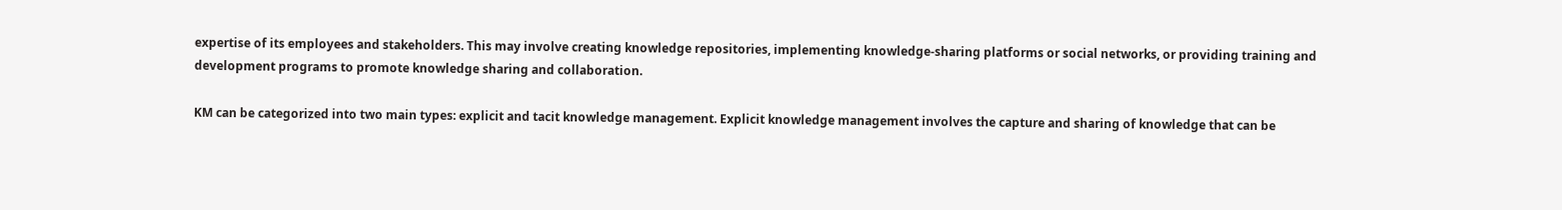expertise of its employees and stakeholders. This may involve creating knowledge repositories, implementing knowledge-sharing platforms or social networks, or providing training and development programs to promote knowledge sharing and collaboration.

KM can be categorized into two main types: explicit and tacit knowledge management. Explicit knowledge management involves the capture and sharing of knowledge that can be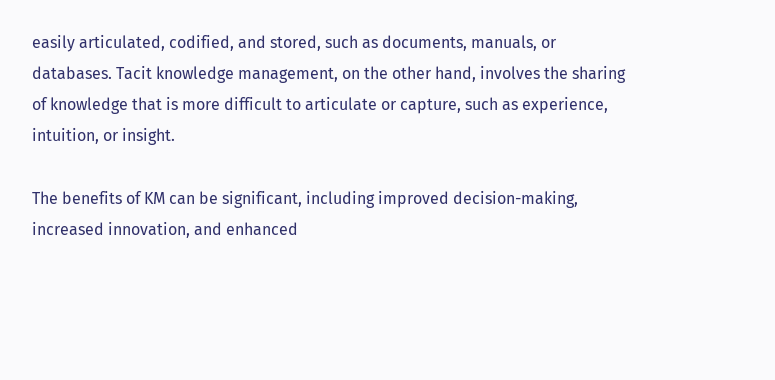easily articulated, codified, and stored, such as documents, manuals, or databases. Tacit knowledge management, on the other hand, involves the sharing of knowledge that is more difficult to articulate or capture, such as experience, intuition, or insight.

The benefits of KM can be significant, including improved decision-making, increased innovation, and enhanced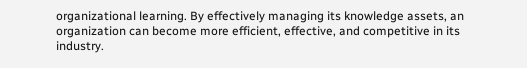organizational learning. By effectively managing its knowledge assets, an organization can become more efficient, effective, and competitive in its industry.